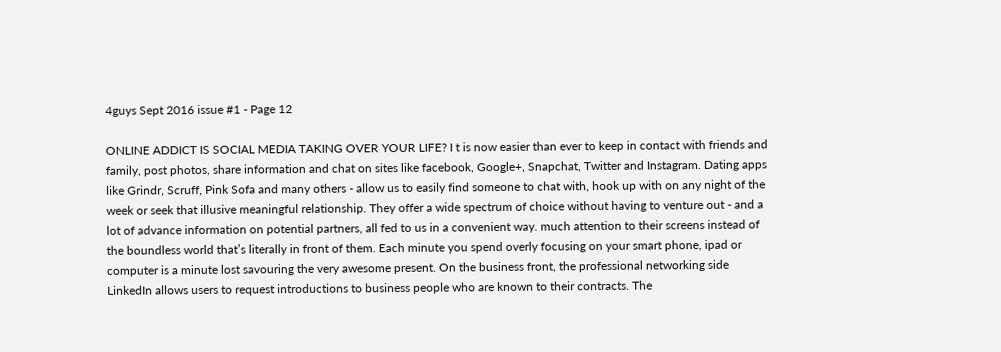4guys Sept 2016 issue #1 - Page 12

ONLINE ADDICT IS SOCIAL MEDIA TAKING OVER YOUR LIFE? I t is now easier than ever to keep in contact with friends and family, post photos, share information and chat on sites like facebook, Google+, Snapchat, Twitter and Instagram. Dating apps like Grindr, Scruff, Pink Sofa and many others - allow us to easily find someone to chat with, hook up with on any night of the week or seek that illusive meaningful relationship. They offer a wide spectrum of choice without having to venture out - and a lot of advance information on potential partners, all fed to us in a convenient way. much attention to their screens instead of the boundless world that’s literally in front of them. Each minute you spend overly focusing on your smart phone, ipad or computer is a minute lost savouring the very awesome present. On the business front, the professional networking side LinkedIn allows users to request introductions to business people who are known to their contracts. The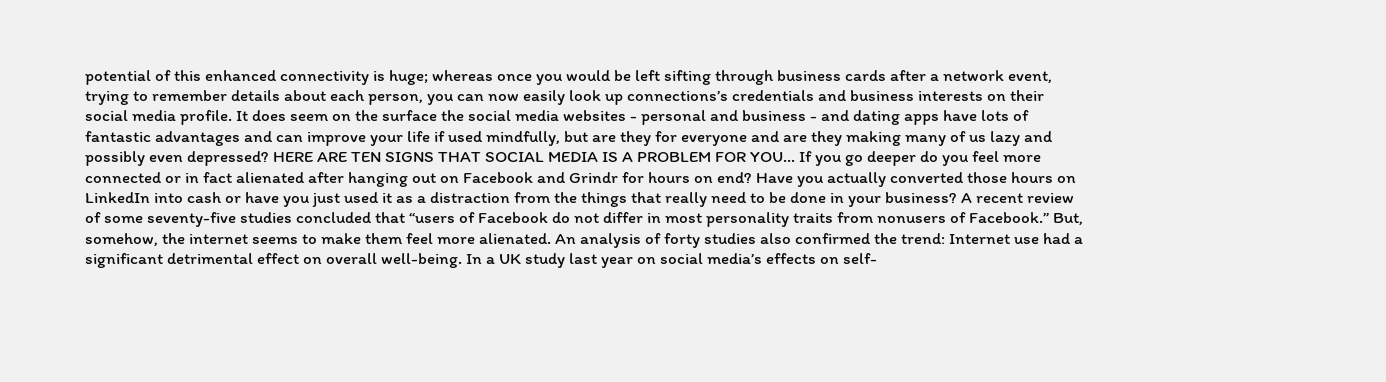potential of this enhanced connectivity is huge; whereas once you would be left sifting through business cards after a network event, trying to remember details about each person, you can now easily look up connections’s credentials and business interests on their social media profile. It does seem on the surface the social media websites - personal and business - and dating apps have lots of fantastic advantages and can improve your life if used mindfully, but are they for everyone and are they making many of us lazy and possibly even depressed? HERE ARE TEN SIGNS THAT SOCIAL MEDIA IS A PROBLEM FOR YOU... If you go deeper do you feel more connected or in fact alienated after hanging out on Facebook and Grindr for hours on end? Have you actually converted those hours on LinkedIn into cash or have you just used it as a distraction from the things that really need to be done in your business? A recent review of some seventy-five studies concluded that “users of Facebook do not differ in most personality traits from nonusers of Facebook.” But, somehow, the internet seems to make them feel more alienated. An analysis of forty studies also confirmed the trend: Internet use had a significant detrimental effect on overall well-being. In a UK study last year on social media’s effects on self-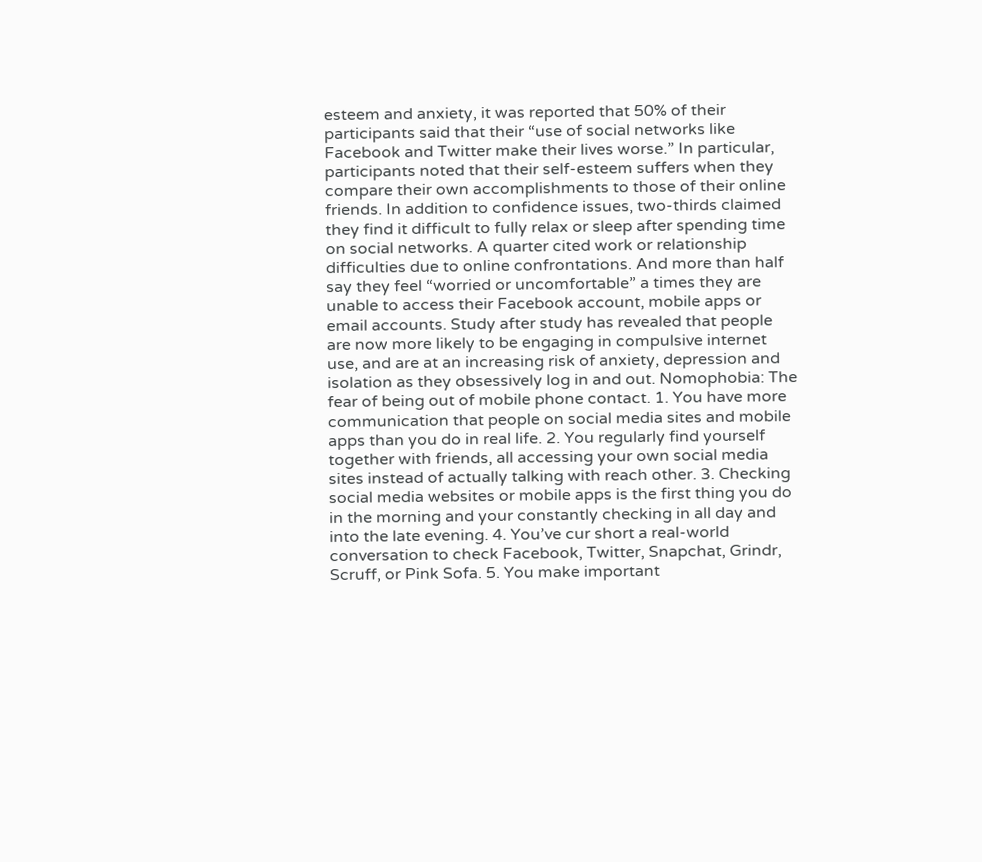esteem and anxiety, it was reported that 50% of their participants said that their “use of social networks like Facebook and Twitter make their lives worse.” In particular, participants noted that their self-esteem suffers when they compare their own accomplishments to those of their online friends. In addition to confidence issues, two-thirds claimed they find it difficult to fully relax or sleep after spending time on social networks. A quarter cited work or relationship difficulties due to online confrontations. And more than half say they feel “worried or uncomfortable” a times they are unable to access their Facebook account, mobile apps or email accounts. Study after study has revealed that people are now more likely to be engaging in compulsive internet use, and are at an increasing risk of anxiety, depression and isolation as they obsessively log in and out. Nomophobia: The fear of being out of mobile phone contact. 1. You have more communication that people on social media sites and mobile apps than you do in real life. 2. You regularly find yourself together with friends, all accessing your own social media sites instead of actually talking with reach other. 3. Checking social media websites or mobile apps is the first thing you do in the morning and your constantly checking in all day and into the late evening. 4. You’ve cur short a real-world conversation to check Facebook, Twitter, Snapchat, Grindr, Scruff, or Pink Sofa. 5. You make important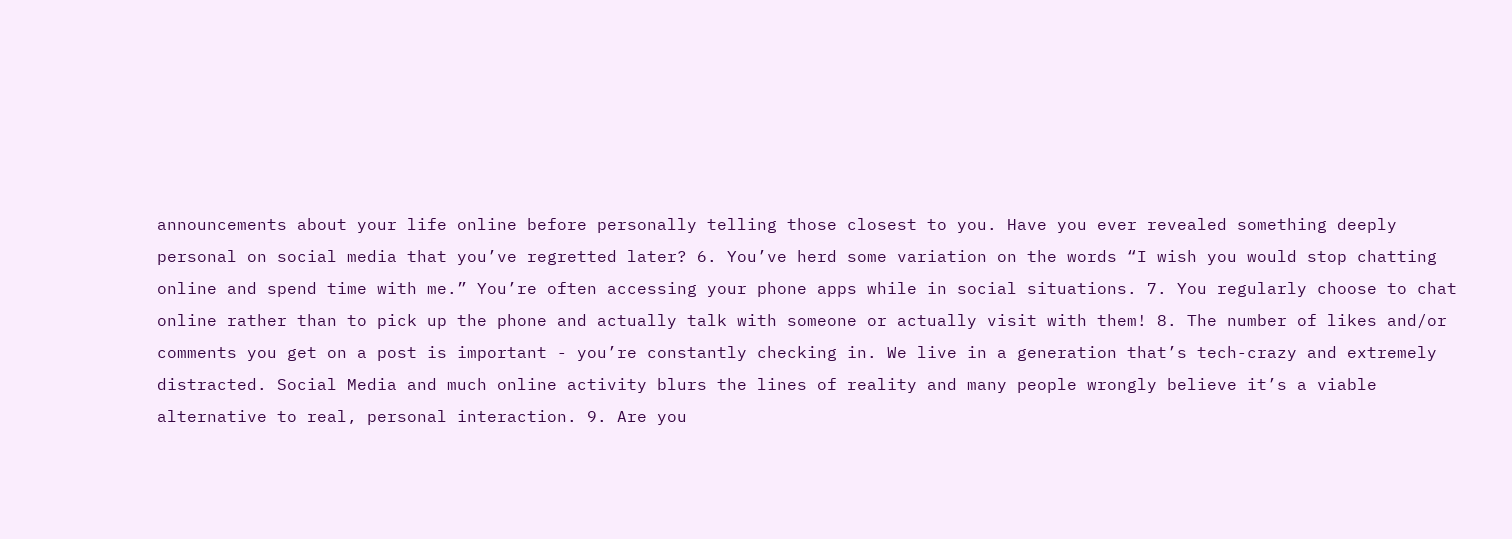announcements about your life online before personally telling those closest to you. Have you ever revealed something deeply personal on social media that you’ve regretted later? 6. You’ve herd some variation on the words “I wish you would stop chatting online and spend time with me.” You’re often accessing your phone apps while in social situations. 7. You regularly choose to chat online rather than to pick up the phone and actually talk with someone or actually visit with them! 8. The number of likes and/or comments you get on a post is important - you’re constantly checking in. We live in a generation that’s tech-crazy and extremely distracted. Social Media and much online activity blurs the lines of reality and many people wrongly believe it’s a viable alternative to real, personal interaction. 9. Are you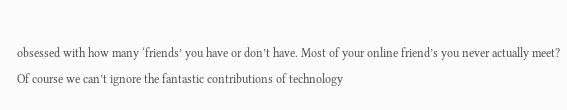obsessed with how many ‘friends’ you have or don’t have. Most of your online friend’s you never actually meet? Of course we can’t ignore the fantastic contributions of technology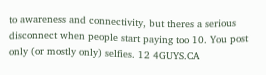to awareness and connectivity, but theres a serious disconnect when people start paying too 10. You post only (or mostly only) selfies. 12 4GUYS.CA